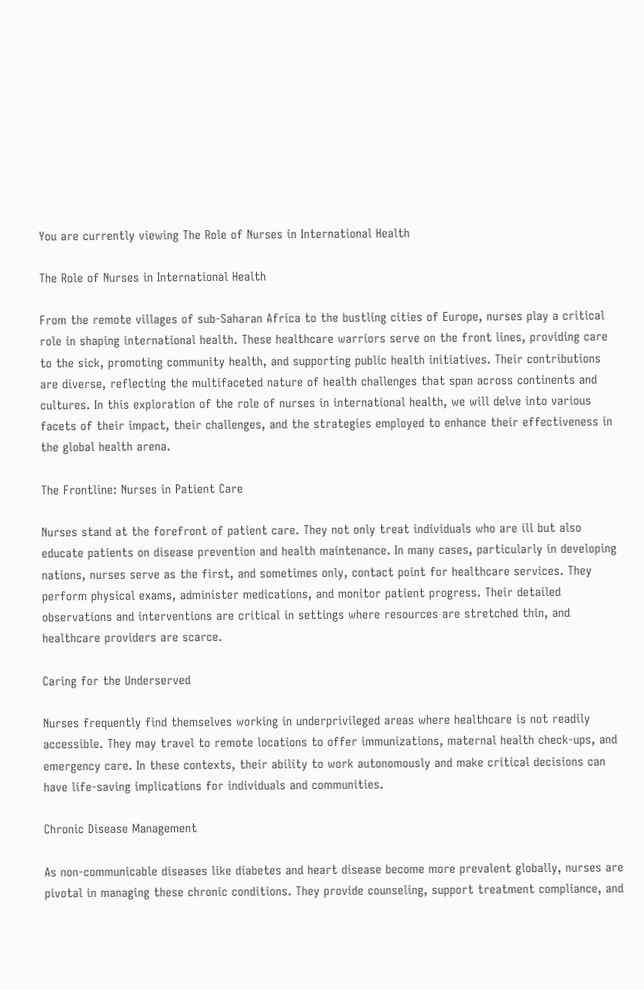You are currently viewing The Role of Nurses in International Health

The Role of Nurses in International Health

From the remote villages of sub-Saharan Africa to the bustling cities of Europe, nurses play a critical role in shaping international health. These healthcare warriors serve on the front lines, providing care to the sick, promoting community health, and supporting public health initiatives. Their contributions are diverse, reflecting the multifaceted nature of health challenges that span across continents and cultures. In this exploration of the role of nurses in international health, we will delve into various facets of their impact, their challenges, and the strategies employed to enhance their effectiveness in the global health arena.

The Frontline: Nurses in Patient Care

Nurses stand at the forefront of patient care. They not only treat individuals who are ill but also educate patients on disease prevention and health maintenance. In many cases, particularly in developing nations, nurses serve as the first, and sometimes only, contact point for healthcare services. They perform physical exams, administer medications, and monitor patient progress. Their detailed observations and interventions are critical in settings where resources are stretched thin, and healthcare providers are scarce.

Caring for the Underserved

Nurses frequently find themselves working in underprivileged areas where healthcare is not readily accessible. They may travel to remote locations to offer immunizations, maternal health check-ups, and emergency care. In these contexts, their ability to work autonomously and make critical decisions can have life-saving implications for individuals and communities.

Chronic Disease Management

As non-communicable diseases like diabetes and heart disease become more prevalent globally, nurses are pivotal in managing these chronic conditions. They provide counseling, support treatment compliance, and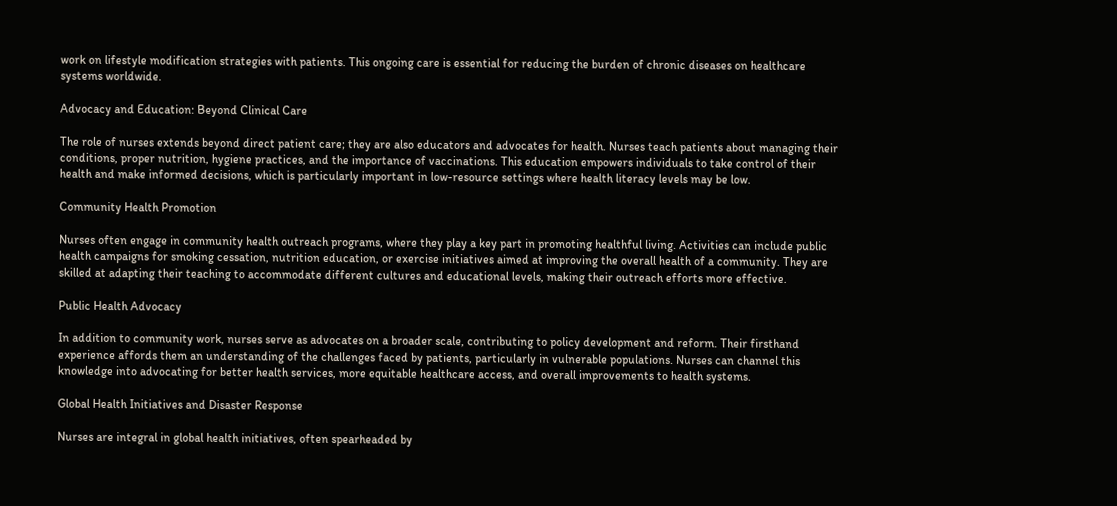work on lifestyle modification strategies with patients. This ongoing care is essential for reducing the burden of chronic diseases on healthcare systems worldwide.

Advocacy and Education: Beyond Clinical Care

The role of nurses extends beyond direct patient care; they are also educators and advocates for health. Nurses teach patients about managing their conditions, proper nutrition, hygiene practices, and the importance of vaccinations. This education empowers individuals to take control of their health and make informed decisions, which is particularly important in low-resource settings where health literacy levels may be low.

Community Health Promotion

Nurses often engage in community health outreach programs, where they play a key part in promoting healthful living. Activities can include public health campaigns for smoking cessation, nutrition education, or exercise initiatives aimed at improving the overall health of a community. They are skilled at adapting their teaching to accommodate different cultures and educational levels, making their outreach efforts more effective.

Public Health Advocacy

In addition to community work, nurses serve as advocates on a broader scale, contributing to policy development and reform. Their firsthand experience affords them an understanding of the challenges faced by patients, particularly in vulnerable populations. Nurses can channel this knowledge into advocating for better health services, more equitable healthcare access, and overall improvements to health systems.

Global Health Initiatives and Disaster Response

Nurses are integral in global health initiatives, often spearheaded by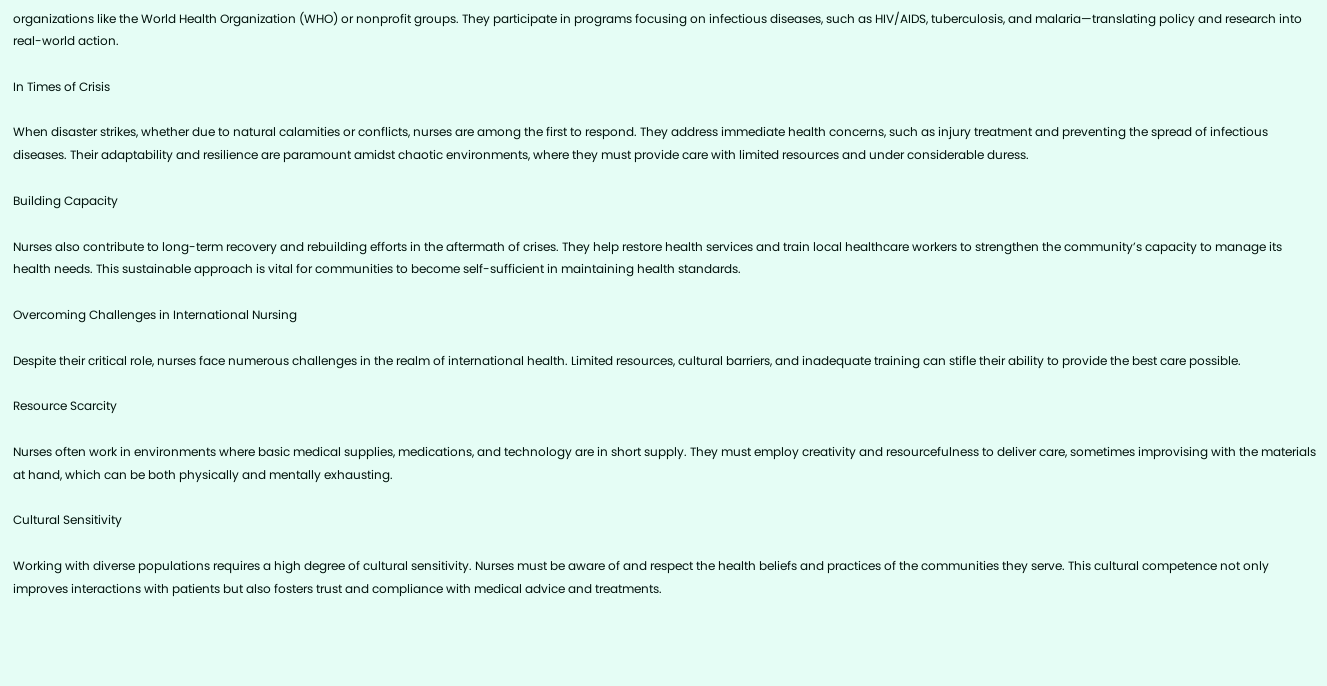organizations like the World Health Organization (WHO) or nonprofit groups. They participate in programs focusing on infectious diseases, such as HIV/AIDS, tuberculosis, and malaria—translating policy and research into real-world action.

In Times of Crisis

When disaster strikes, whether due to natural calamities or conflicts, nurses are among the first to respond. They address immediate health concerns, such as injury treatment and preventing the spread of infectious diseases. Their adaptability and resilience are paramount amidst chaotic environments, where they must provide care with limited resources and under considerable duress.

Building Capacity

Nurses also contribute to long-term recovery and rebuilding efforts in the aftermath of crises. They help restore health services and train local healthcare workers to strengthen the community’s capacity to manage its health needs. This sustainable approach is vital for communities to become self-sufficient in maintaining health standards.

Overcoming Challenges in International Nursing

Despite their critical role, nurses face numerous challenges in the realm of international health. Limited resources, cultural barriers, and inadequate training can stifle their ability to provide the best care possible.

Resource Scarcity

Nurses often work in environments where basic medical supplies, medications, and technology are in short supply. They must employ creativity and resourcefulness to deliver care, sometimes improvising with the materials at hand, which can be both physically and mentally exhausting.

Cultural Sensitivity

Working with diverse populations requires a high degree of cultural sensitivity. Nurses must be aware of and respect the health beliefs and practices of the communities they serve. This cultural competence not only improves interactions with patients but also fosters trust and compliance with medical advice and treatments.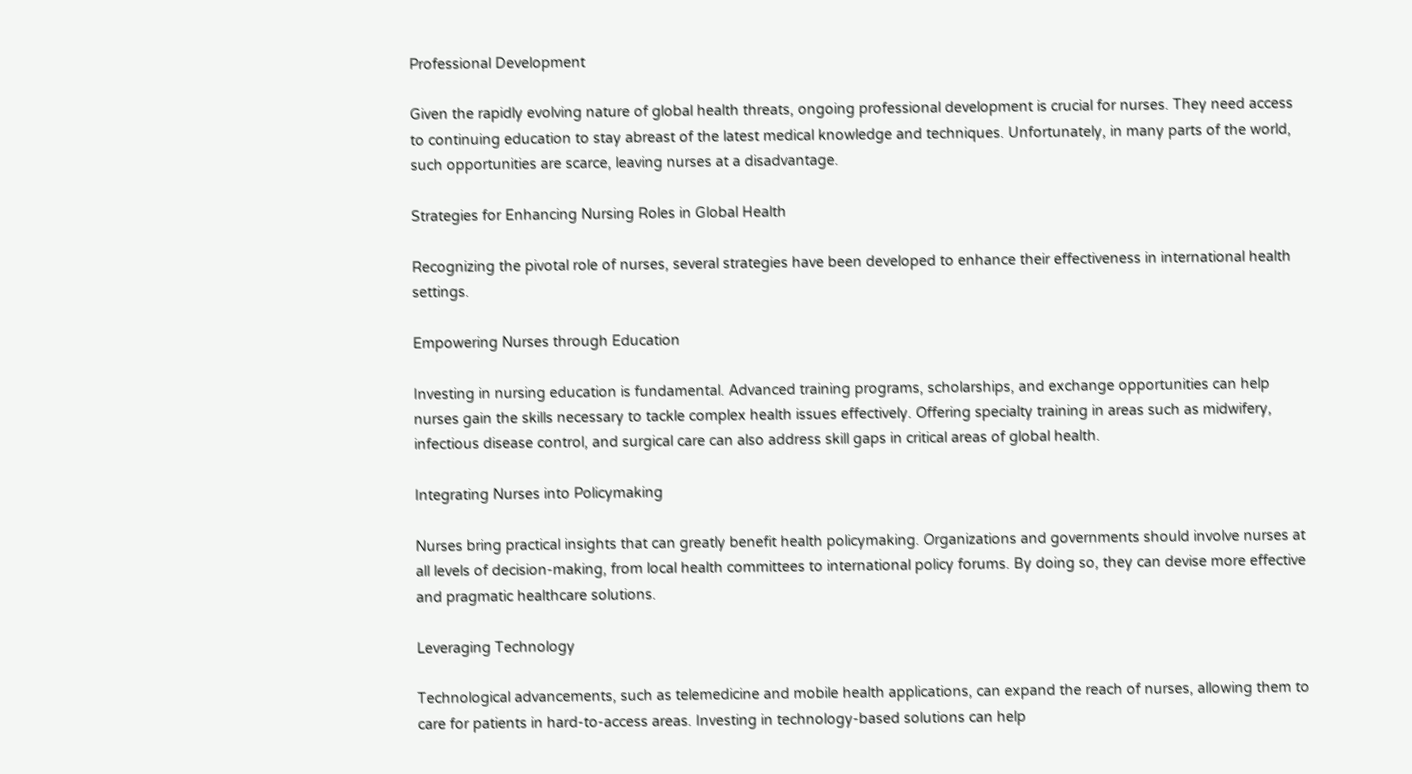Professional Development

Given the rapidly evolving nature of global health threats, ongoing professional development is crucial for nurses. They need access to continuing education to stay abreast of the latest medical knowledge and techniques. Unfortunately, in many parts of the world, such opportunities are scarce, leaving nurses at a disadvantage.

Strategies for Enhancing Nursing Roles in Global Health

Recognizing the pivotal role of nurses, several strategies have been developed to enhance their effectiveness in international health settings.

Empowering Nurses through Education

Investing in nursing education is fundamental. Advanced training programs, scholarships, and exchange opportunities can help nurses gain the skills necessary to tackle complex health issues effectively. Offering specialty training in areas such as midwifery, infectious disease control, and surgical care can also address skill gaps in critical areas of global health.

Integrating Nurses into Policymaking

Nurses bring practical insights that can greatly benefit health policymaking. Organizations and governments should involve nurses at all levels of decision-making, from local health committees to international policy forums. By doing so, they can devise more effective and pragmatic healthcare solutions.

Leveraging Technology

Technological advancements, such as telemedicine and mobile health applications, can expand the reach of nurses, allowing them to care for patients in hard-to-access areas. Investing in technology-based solutions can help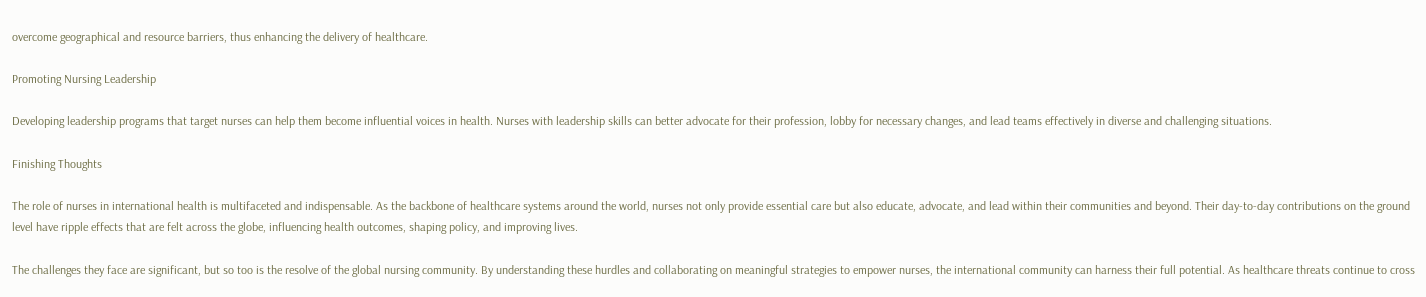overcome geographical and resource barriers, thus enhancing the delivery of healthcare.

Promoting Nursing Leadership

Developing leadership programs that target nurses can help them become influential voices in health. Nurses with leadership skills can better advocate for their profession, lobby for necessary changes, and lead teams effectively in diverse and challenging situations.

Finishing Thoughts

The role of nurses in international health is multifaceted and indispensable. As the backbone of healthcare systems around the world, nurses not only provide essential care but also educate, advocate, and lead within their communities and beyond. Their day-to-day contributions on the ground level have ripple effects that are felt across the globe, influencing health outcomes, shaping policy, and improving lives.

The challenges they face are significant, but so too is the resolve of the global nursing community. By understanding these hurdles and collaborating on meaningful strategies to empower nurses, the international community can harness their full potential. As healthcare threats continue to cross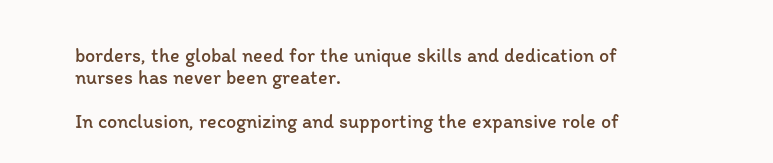borders, the global need for the unique skills and dedication of nurses has never been greater.

In conclusion, recognizing and supporting the expansive role of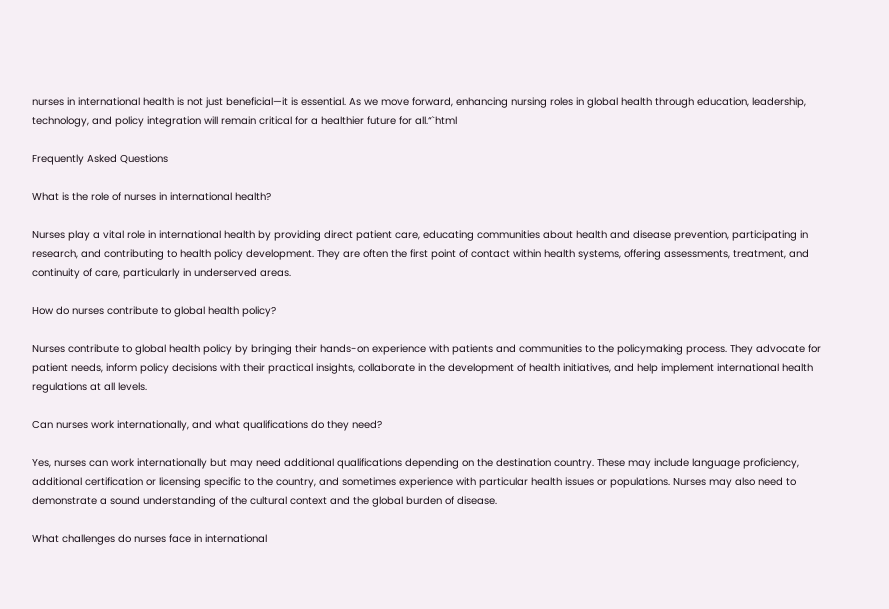nurses in international health is not just beneficial—it is essential. As we move forward, enhancing nursing roles in global health through education, leadership, technology, and policy integration will remain critical for a healthier future for all.“`html

Frequently Asked Questions

What is the role of nurses in international health?

Nurses play a vital role in international health by providing direct patient care, educating communities about health and disease prevention, participating in research, and contributing to health policy development. They are often the first point of contact within health systems, offering assessments, treatment, and continuity of care, particularly in underserved areas.

How do nurses contribute to global health policy?

Nurses contribute to global health policy by bringing their hands-on experience with patients and communities to the policymaking process. They advocate for patient needs, inform policy decisions with their practical insights, collaborate in the development of health initiatives, and help implement international health regulations at all levels.

Can nurses work internationally, and what qualifications do they need?

Yes, nurses can work internationally but may need additional qualifications depending on the destination country. These may include language proficiency, additional certification or licensing specific to the country, and sometimes experience with particular health issues or populations. Nurses may also need to demonstrate a sound understanding of the cultural context and the global burden of disease.

What challenges do nurses face in international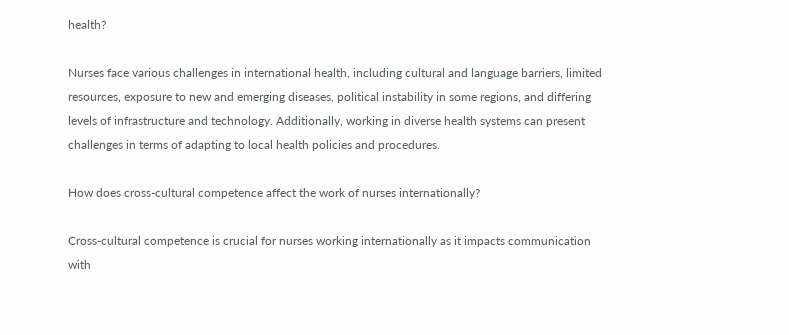health?

Nurses face various challenges in international health, including cultural and language barriers, limited resources, exposure to new and emerging diseases, political instability in some regions, and differing levels of infrastructure and technology. Additionally, working in diverse health systems can present challenges in terms of adapting to local health policies and procedures.

How does cross-cultural competence affect the work of nurses internationally?

Cross-cultural competence is crucial for nurses working internationally as it impacts communication with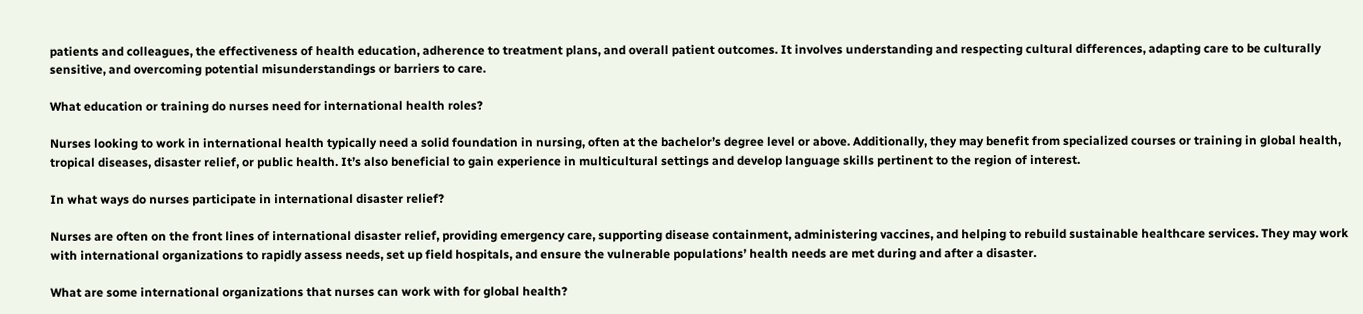patients and colleagues, the effectiveness of health education, adherence to treatment plans, and overall patient outcomes. It involves understanding and respecting cultural differences, adapting care to be culturally sensitive, and overcoming potential misunderstandings or barriers to care.

What education or training do nurses need for international health roles?

Nurses looking to work in international health typically need a solid foundation in nursing, often at the bachelor’s degree level or above. Additionally, they may benefit from specialized courses or training in global health, tropical diseases, disaster relief, or public health. It’s also beneficial to gain experience in multicultural settings and develop language skills pertinent to the region of interest.

In what ways do nurses participate in international disaster relief?

Nurses are often on the front lines of international disaster relief, providing emergency care, supporting disease containment, administering vaccines, and helping to rebuild sustainable healthcare services. They may work with international organizations to rapidly assess needs, set up field hospitals, and ensure the vulnerable populations’ health needs are met during and after a disaster.

What are some international organizations that nurses can work with for global health?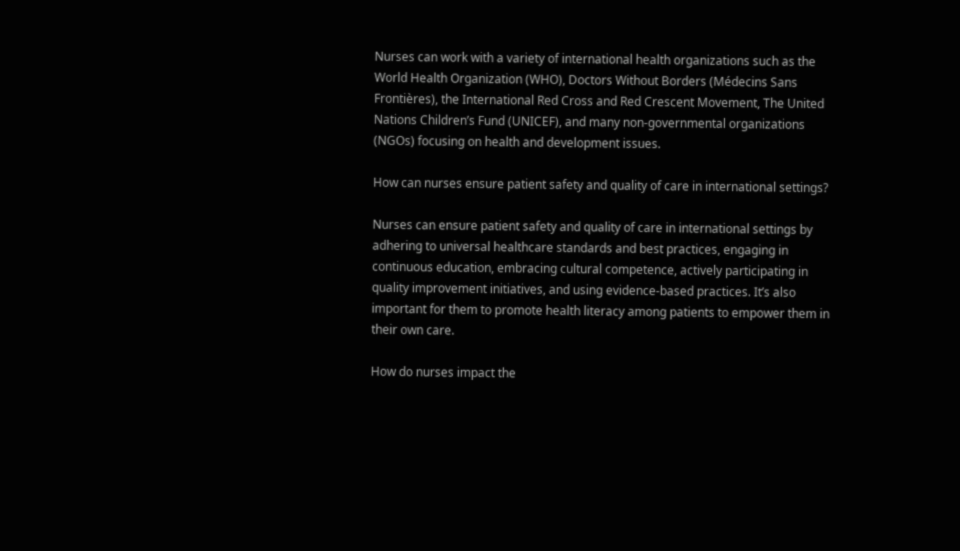Nurses can work with a variety of international health organizations such as the World Health Organization (WHO), Doctors Without Borders (Médecins Sans Frontières), the International Red Cross and Red Crescent Movement, The United Nations Children’s Fund (UNICEF), and many non-governmental organizations (NGOs) focusing on health and development issues.

How can nurses ensure patient safety and quality of care in international settings?

Nurses can ensure patient safety and quality of care in international settings by adhering to universal healthcare standards and best practices, engaging in continuous education, embracing cultural competence, actively participating in quality improvement initiatives, and using evidence-based practices. It’s also important for them to promote health literacy among patients to empower them in their own care.

How do nurses impact the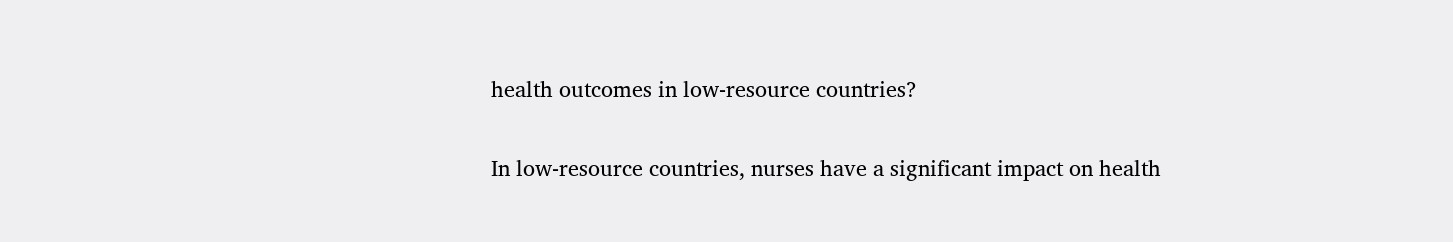health outcomes in low-resource countries?

In low-resource countries, nurses have a significant impact on health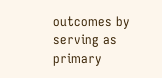outcomes by serving as primary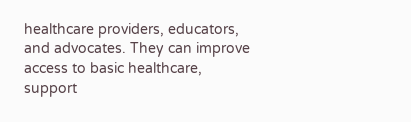healthcare providers, educators, and advocates. They can improve access to basic healthcare, support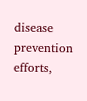disease prevention efforts,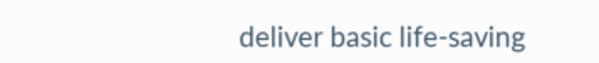deliver basic life-saving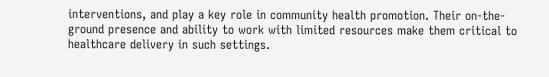interventions, and play a key role in community health promotion. Their on-the-ground presence and ability to work with limited resources make them critical to healthcare delivery in such settings.